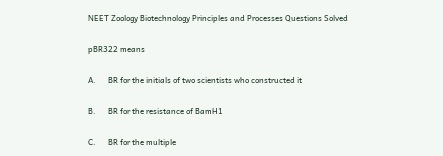NEET Zoology Biotechnology Principles and Processes Questions Solved

pBR322 means

A.      BR for the initials of two scientists who constructed it

B.      BR for the resistance of BamH1

C.      BR for the multiple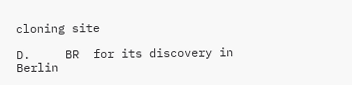cloning site

D.     BR  for its discovery in Berlin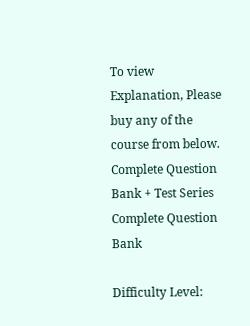To view Explanation, Please buy any of the course from below.
Complete Question Bank + Test Series
Complete Question Bank

Difficulty Level: